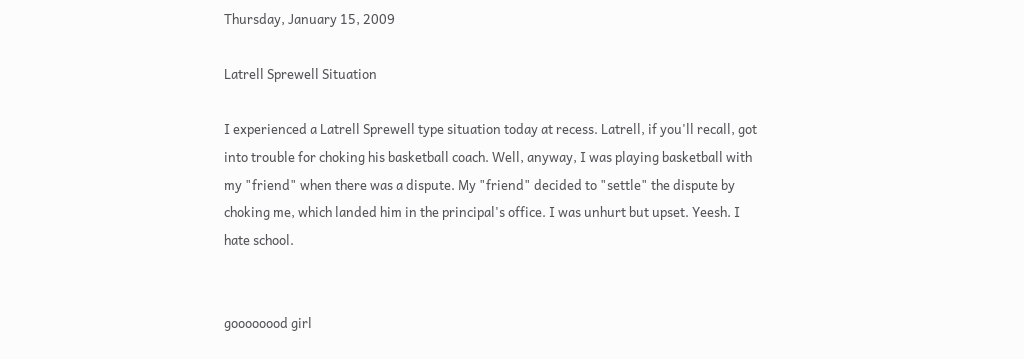Thursday, January 15, 2009

Latrell Sprewell Situation

I experienced a Latrell Sprewell type situation today at recess. Latrell, if you'll recall, got into trouble for choking his basketball coach. Well, anyway, I was playing basketball with my "friend" when there was a dispute. My "friend" decided to "settle" the dispute by choking me, which landed him in the principal's office. I was unhurt but upset. Yeesh. I hate school.


goooooood girl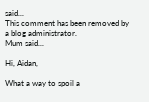said...
This comment has been removed by a blog administrator.
Mum said...

Hi, Aidan,

What a way to spoil a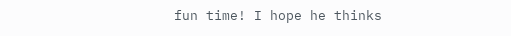fun time! I hope he thinks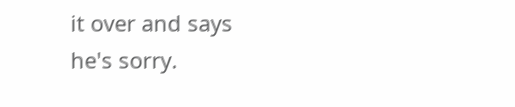it over and says he's sorry.